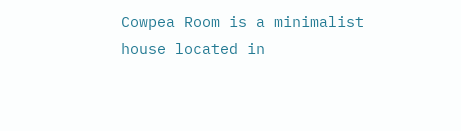Cowpea Room is a minimalist house located in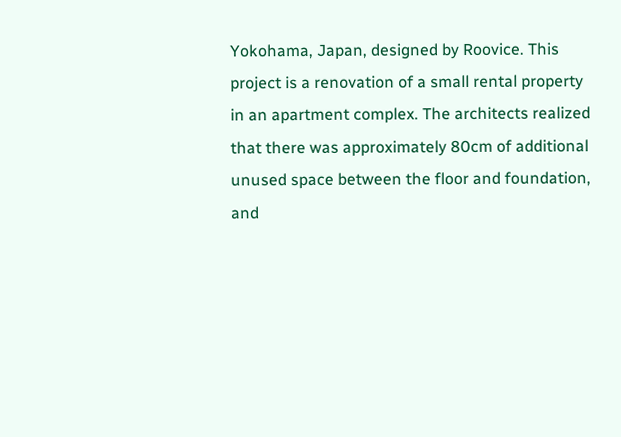Yokohama, Japan, designed by Roovice. This project is a renovation of a small rental property in an apartment complex. The architects realized that there was approximately 80cm of additional unused space between the floor and foundation, and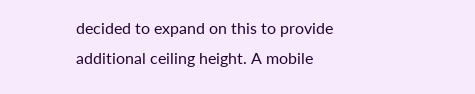decided to expand on this to provide additional ceiling height. A mobile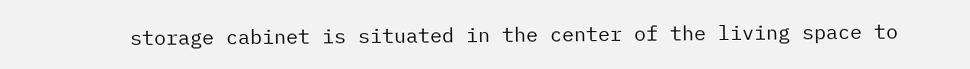storage cabinet is situated in the center of the living space to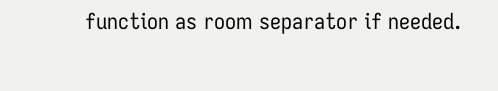function as room separator if needed.